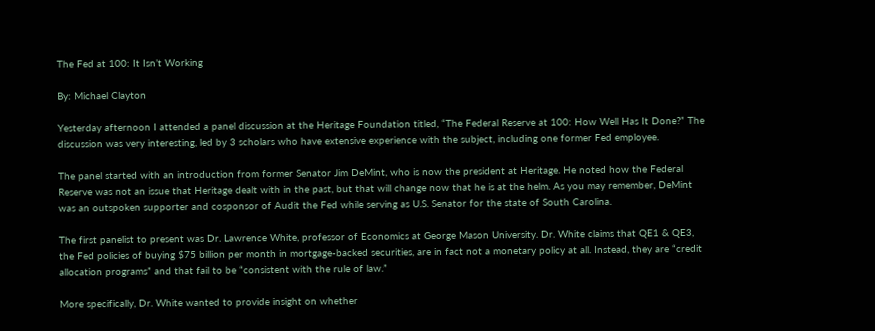The Fed at 100: It Isn’t Working

By: Michael Clayton

Yesterday afternoon I attended a panel discussion at the Heritage Foundation titled, “The Federal Reserve at 100: How Well Has It Done?” The discussion was very interesting, led by 3 scholars who have extensive experience with the subject, including one former Fed employee.

The panel started with an introduction from former Senator Jim DeMint, who is now the president at Heritage. He noted how the Federal Reserve was not an issue that Heritage dealt with in the past, but that will change now that he is at the helm. As you may remember, DeMint was an outspoken supporter and cosponsor of Audit the Fed while serving as U.S. Senator for the state of South Carolina.

The first panelist to present was Dr. Lawrence White, professor of Economics at George Mason University. Dr. White claims that QE1 & QE3, the Fed policies of buying $75 billion per month in mortgage-backed securities, are in fact not a monetary policy at all. Instead, they are “credit allocation programs” and that fail to be “consistent with the rule of law.”

More specifically, Dr. White wanted to provide insight on whether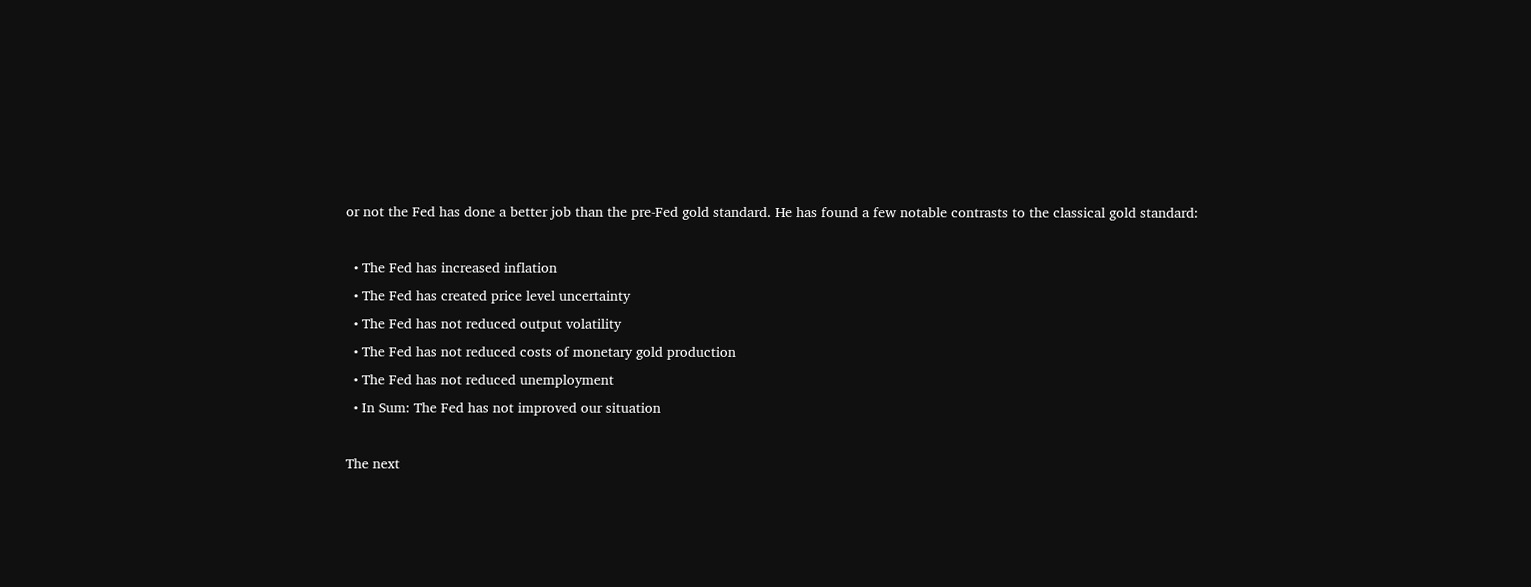or not the Fed has done a better job than the pre-Fed gold standard. He has found a few notable contrasts to the classical gold standard:

  • The Fed has increased inflation
  • The Fed has created price level uncertainty
  • The Fed has not reduced output volatility
  • The Fed has not reduced costs of monetary gold production
  • The Fed has not reduced unemployment
  • In Sum: The Fed has not improved our situation

The next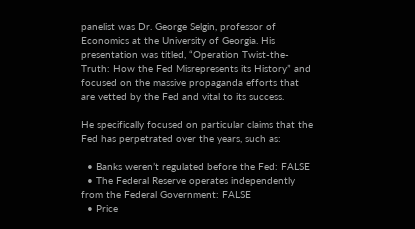panelist was Dr. George Selgin, professor of Economics at the University of Georgia. His presentation was titled, “Operation Twist-the-Truth: How the Fed Misrepresents its History” and focused on the massive propaganda efforts that are vetted by the Fed and vital to its success.

He specifically focused on particular claims that the Fed has perpetrated over the years, such as:

  • Banks weren’t regulated before the Fed: FALSE
  • The Federal Reserve operates independently from the Federal Government: FALSE
  • Price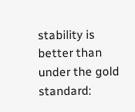stability is better than under the gold standard: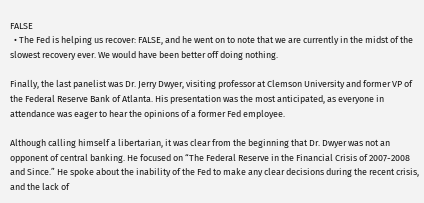FALSE
  • The Fed is helping us recover: FALSE, and he went on to note that we are currently in the midst of the slowest recovery ever. We would have been better off doing nothing.

Finally, the last panelist was Dr. Jerry Dwyer, visiting professor at Clemson University and former VP of the Federal Reserve Bank of Atlanta. His presentation was the most anticipated, as everyone in attendance was eager to hear the opinions of a former Fed employee.

Although calling himself a libertarian, it was clear from the beginning that Dr. Dwyer was not an opponent of central banking. He focused on “The Federal Reserve in the Financial Crisis of 2007-2008 and Since.” He spoke about the inability of the Fed to make any clear decisions during the recent crisis, and the lack of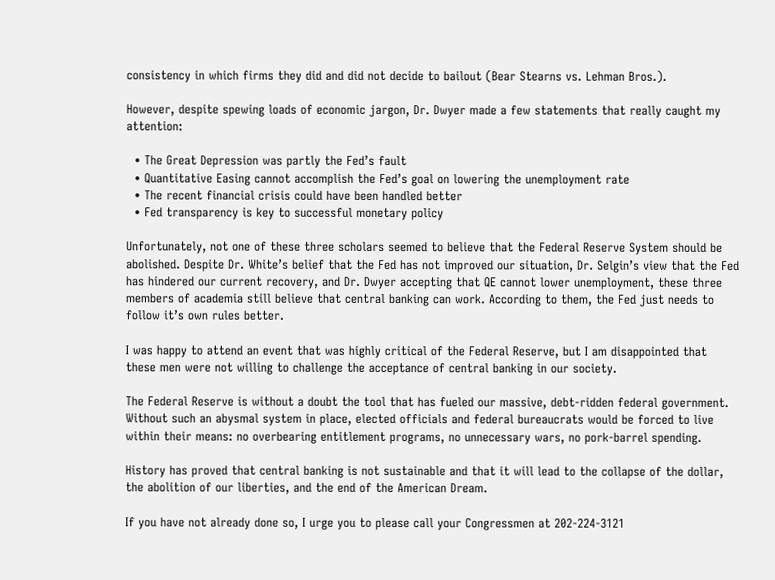consistency in which firms they did and did not decide to bailout (Bear Stearns vs. Lehman Bros.).

However, despite spewing loads of economic jargon, Dr. Dwyer made a few statements that really caught my attention:

  • The Great Depression was partly the Fed’s fault
  • Quantitative Easing cannot accomplish the Fed’s goal on lowering the unemployment rate
  • The recent financial crisis could have been handled better
  • Fed transparency is key to successful monetary policy

Unfortunately, not one of these three scholars seemed to believe that the Federal Reserve System should be abolished. Despite Dr. White’s belief that the Fed has not improved our situation, Dr. Selgin’s view that the Fed has hindered our current recovery, and Dr. Dwyer accepting that QE cannot lower unemployment, these three members of academia still believe that central banking can work. According to them, the Fed just needs to follow it’s own rules better.

I was happy to attend an event that was highly critical of the Federal Reserve, but I am disappointed that these men were not willing to challenge the acceptance of central banking in our society.

The Federal Reserve is without a doubt the tool that has fueled our massive, debt-ridden federal government. Without such an abysmal system in place, elected officials and federal bureaucrats would be forced to live within their means: no overbearing entitlement programs, no unnecessary wars, no pork-barrel spending.

History has proved that central banking is not sustainable and that it will lead to the collapse of the dollar, the abolition of our liberties, and the end of the American Dream.

If you have not already done so, I urge you to please call your Congressmen at 202-224-3121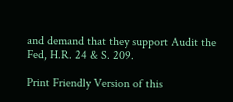and demand that they support Audit the Fed, H.R. 24 & S. 209.

Print Friendly Version of this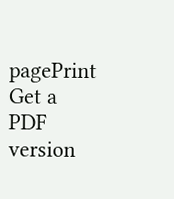pagePrint Get a PDF version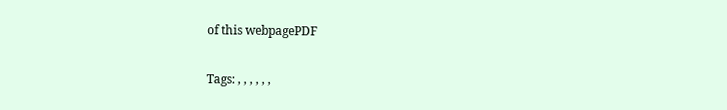of this webpagePDF

Tags: , , , , , ,